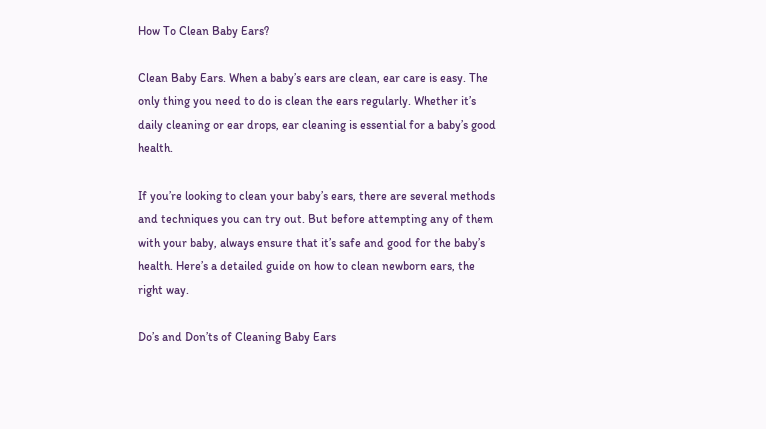How To Clean Baby Ears?

Clean Baby Ears. When a baby’s ears are clean, ear care is easy. The only thing you need to do is clean the ears regularly. Whether it’s daily cleaning or ear drops, ear cleaning is essential for a baby’s good health.

If you’re looking to clean your baby’s ears, there are several methods and techniques you can try out. But before attempting any of them with your baby, always ensure that it’s safe and good for the baby’s health. Here’s a detailed guide on how to clean newborn ears, the right way.

Do’s and Don’ts of Cleaning Baby Ears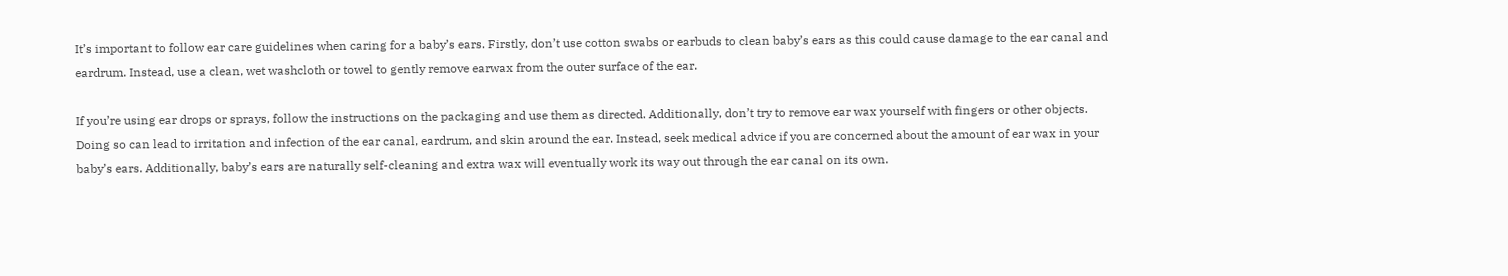It’s important to follow ear care guidelines when caring for a baby’s ears. Firstly, don’t use cotton swabs or earbuds to clean baby’s ears as this could cause damage to the ear canal and eardrum. Instead, use a clean, wet washcloth or towel to gently remove earwax from the outer surface of the ear.

If you’re using ear drops or sprays, follow the instructions on the packaging and use them as directed. Additionally, don’t try to remove ear wax yourself with fingers or other objects. Doing so can lead to irritation and infection of the ear canal, eardrum, and skin around the ear. Instead, seek medical advice if you are concerned about the amount of ear wax in your baby’s ears. Additionally, baby’s ears are naturally self-cleaning and extra wax will eventually work its way out through the ear canal on its own.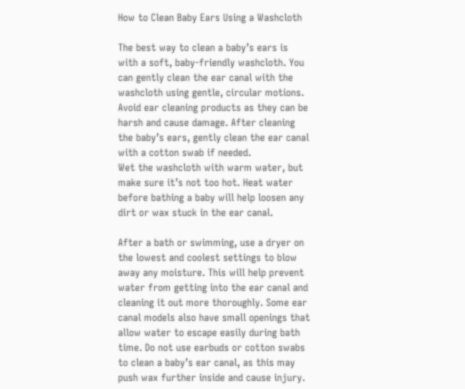How to Clean Baby Ears Using a Washcloth

The best way to clean a baby’s ears is with a soft, baby-friendly washcloth. You can gently clean the ear canal with the washcloth using gentle, circular motions. Avoid ear cleaning products as they can be harsh and cause damage. After cleaning the baby’s ears, gently clean the ear canal with a cotton swab if needed.
Wet the washcloth with warm water, but make sure it’s not too hot. Heat water before bathing a baby will help loosen any dirt or wax stuck in the ear canal.

After a bath or swimming, use a dryer on the lowest and coolest settings to blow away any moisture. This will help prevent water from getting into the ear canal and cleaning it out more thoroughly. Some ear canal models also have small openings that allow water to escape easily during bath time. Do not use earbuds or cotton swabs to clean a baby’s ear canal, as this may push wax further inside and cause injury.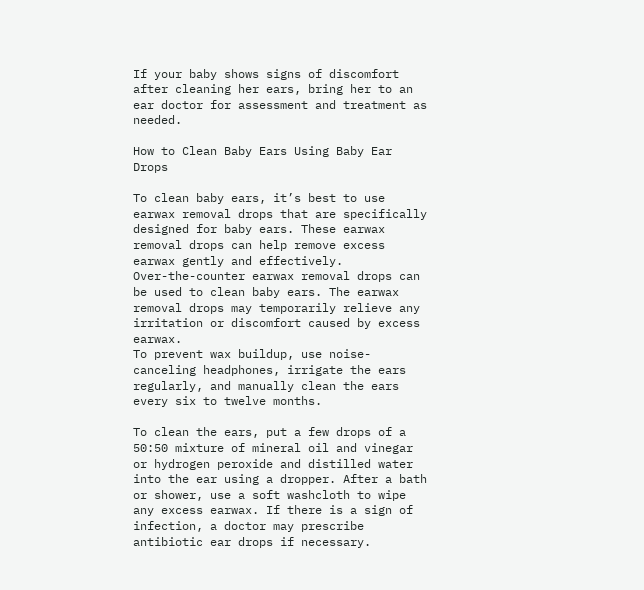If your baby shows signs of discomfort after cleaning her ears, bring her to an ear doctor for assessment and treatment as needed.

How to Clean Baby Ears Using Baby Ear Drops

To clean baby ears, it’s best to use earwax removal drops that are specifically designed for baby ears. These earwax removal drops can help remove excess earwax gently and effectively.
Over-the-counter earwax removal drops can be used to clean baby ears. The earwax removal drops may temporarily relieve any irritation or discomfort caused by excess earwax.
To prevent wax buildup, use noise-canceling headphones, irrigate the ears regularly, and manually clean the ears every six to twelve months.

To clean the ears, put a few drops of a 50:50 mixture of mineral oil and vinegar or hydrogen peroxide and distilled water into the ear using a dropper. After a bath or shower, use a soft washcloth to wipe any excess earwax. If there is a sign of infection, a doctor may prescribe antibiotic ear drops if necessary.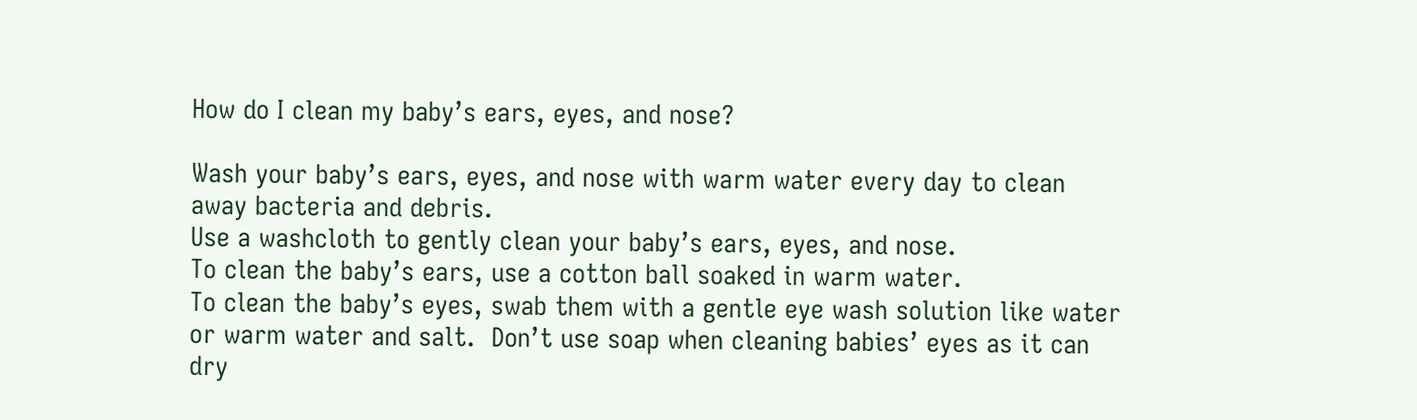How do I clean my baby’s ears, eyes, and nose?

Wash your baby’s ears, eyes, and nose with warm water every day to clean away bacteria and debris.
Use a washcloth to gently clean your baby’s ears, eyes, and nose.
To clean the baby’s ears, use a cotton ball soaked in warm water.
To clean the baby’s eyes, swab them with a gentle eye wash solution like water or warm water and salt.  Don’t use soap when cleaning babies’ eyes as it can dry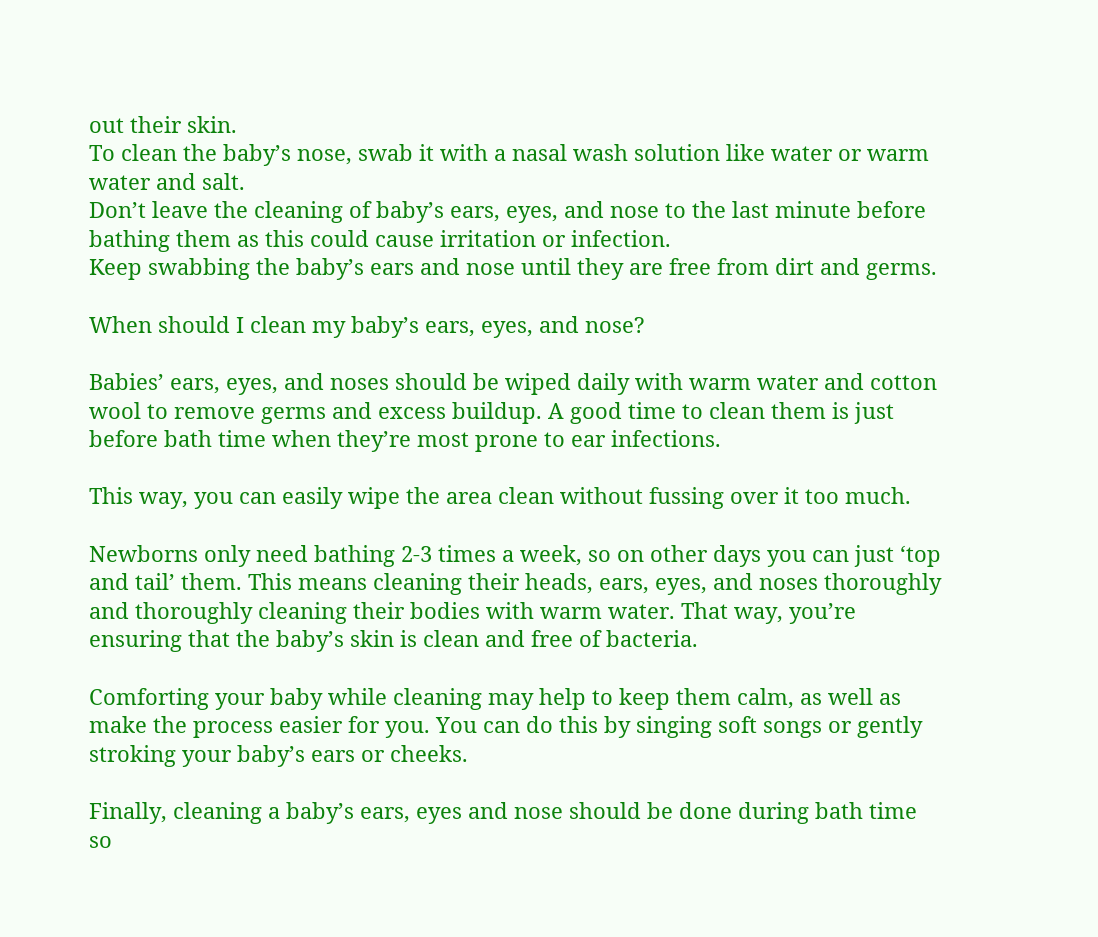out their skin.
To clean the baby’s nose, swab it with a nasal wash solution like water or warm water and salt.
Don’t leave the cleaning of baby’s ears, eyes, and nose to the last minute before bathing them as this could cause irritation or infection.
Keep swabbing the baby’s ears and nose until they are free from dirt and germs.

When should I clean my baby’s ears, eyes, and nose?

Babies’ ears, eyes, and noses should be wiped daily with warm water and cotton wool to remove germs and excess buildup. A good time to clean them is just before bath time when they’re most prone to ear infections.

This way, you can easily wipe the area clean without fussing over it too much.

Newborns only need bathing 2-3 times a week, so on other days you can just ‘top and tail’ them. This means cleaning their heads, ears, eyes, and noses thoroughly and thoroughly cleaning their bodies with warm water. That way, you’re ensuring that the baby’s skin is clean and free of bacteria.

Comforting your baby while cleaning may help to keep them calm, as well as make the process easier for you. You can do this by singing soft songs or gently stroking your baby’s ears or cheeks.

Finally, cleaning a baby’s ears, eyes and nose should be done during bath time so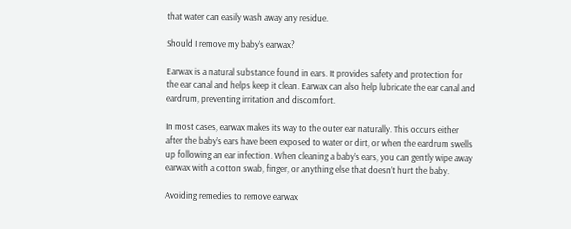that water can easily wash away any residue.

Should I remove my baby’s earwax?

Earwax is a natural substance found in ears. It provides safety and protection for the ear canal and helps keep it clean. Earwax can also help lubricate the ear canal and eardrum, preventing irritation and discomfort.

In most cases, earwax makes its way to the outer ear naturally. This occurs either after the baby’s ears have been exposed to water or dirt, or when the eardrum swells up following an ear infection. When cleaning a baby’s ears, you can gently wipe away earwax with a cotton swab, finger, or anything else that doesn’t hurt the baby.

Avoiding remedies to remove earwax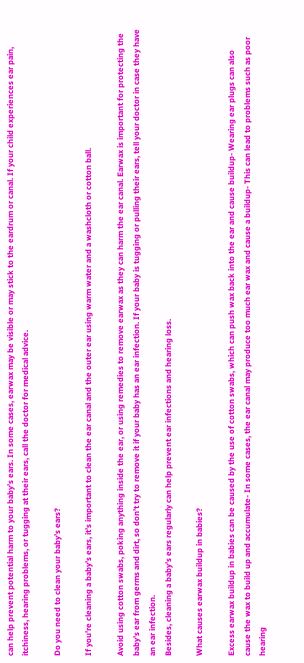can help prevent potential harm to your baby’s ears. In some cases, earwax may be visible or may stick to the eardrum or canal. If your child experiences ear pain, itchiness, hearing problems, or tugging at their ears, call the doctor for medical advice.

Do you need to clean your baby’s ears?

If you’re cleaning a baby’s ears, it’s important to clean the ear canal and the outer ear using warm water and a washcloth or cotton ball.

Avoid using cotton swabs, poking anything inside the ear, or using remedies to remove earwax as they can harm the ear canal. Earwax is important for protecting the baby’s ear from germs and dirt, so don’t try to remove it if your baby has an ear infection. If your baby is tugging or pulling their ears, tell your doctor in case they have an ear infection.
Besides, cleaning a baby’s ears regularly can help prevent ear infections and hearing loss.

What causes earwax buildup in babies?

Excess earwax buildup in babies can be caused by the use of cotton swabs, which can push wax back into the ear and cause buildup- Wearing ear plugs can also cause the wax to build up and accumulate- In some cases, the ear canal may produce too much ear wax and cause a buildup- This can lead to problems such as poor hearing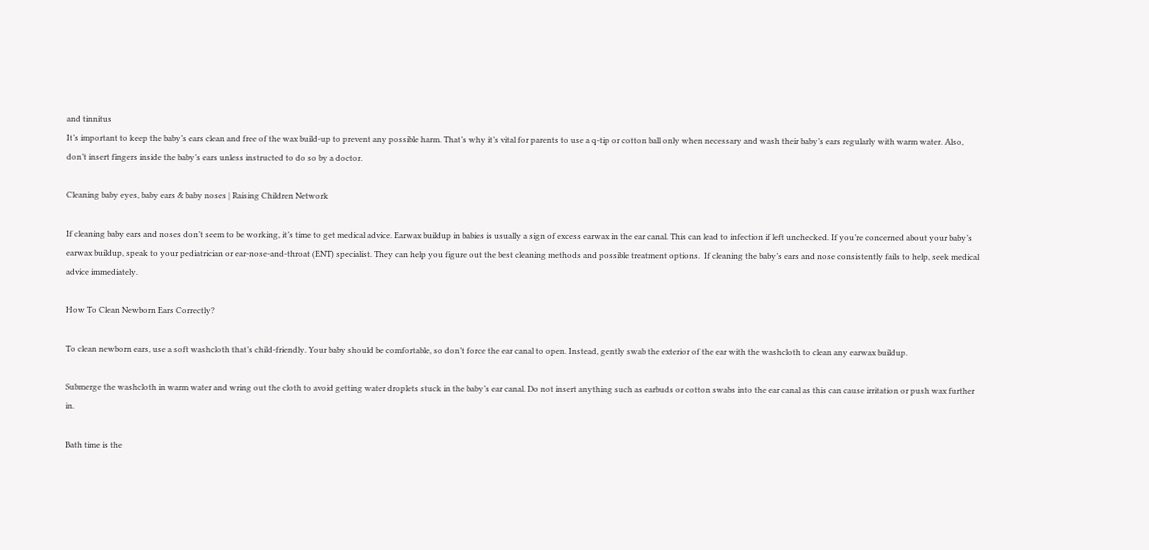and tinnitus
It’s important to keep the baby’s ears clean and free of the wax build-up to prevent any possible harm. That’s why it’s vital for parents to use a q-tip or cotton ball only when necessary and wash their baby’s ears regularly with warm water. Also, don’t insert fingers inside the baby’s ears unless instructed to do so by a doctor.

Cleaning baby eyes, baby ears & baby noses | Raising Children Network

If cleaning baby ears and noses don’t seem to be working, it’s time to get medical advice. Earwax buildup in babies is usually a sign of excess earwax in the ear canal. This can lead to infection if left unchecked. If you’re concerned about your baby’s earwax buildup, speak to your pediatrician or ear-nose-and-throat (ENT) specialist. They can help you figure out the best cleaning methods and possible treatment options.  If cleaning the baby’s ears and nose consistently fails to help, seek medical advice immediately.

How To Clean Newborn Ears Correctly?

To clean newborn ears, use a soft washcloth that’s child-friendly. Your baby should be comfortable, so don’t force the ear canal to open. Instead, gently swab the exterior of the ear with the washcloth to clean any earwax buildup.

Submerge the washcloth in warm water and wring out the cloth to avoid getting water droplets stuck in the baby’s ear canal. Do not insert anything such as earbuds or cotton swabs into the ear canal as this can cause irritation or push wax further in.

Bath time is the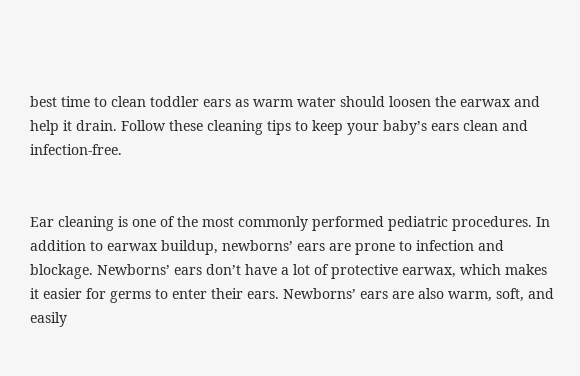best time to clean toddler ears as warm water should loosen the earwax and help it drain. Follow these cleaning tips to keep your baby’s ears clean and infection-free.


Ear cleaning is one of the most commonly performed pediatric procedures. In addition to earwax buildup, newborns’ ears are prone to infection and blockage. Newborns’ ears don’t have a lot of protective earwax, which makes it easier for germs to enter their ears. Newborns’ ears are also warm, soft, and easily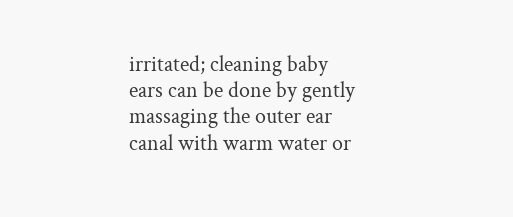irritated; cleaning baby ears can be done by gently massaging the outer ear canal with warm water or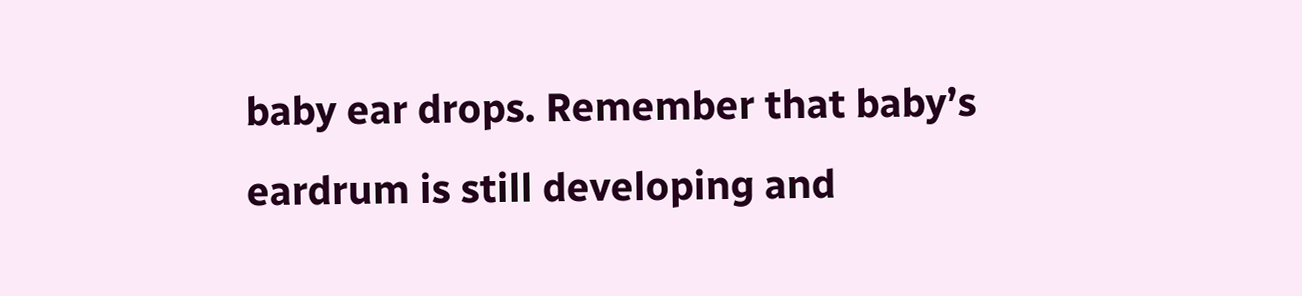baby ear drops. Remember that baby’s eardrum is still developing and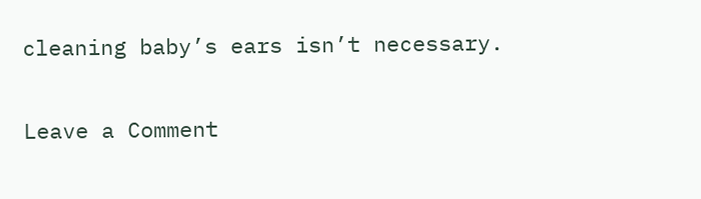cleaning baby’s ears isn’t necessary.

Leave a Comment